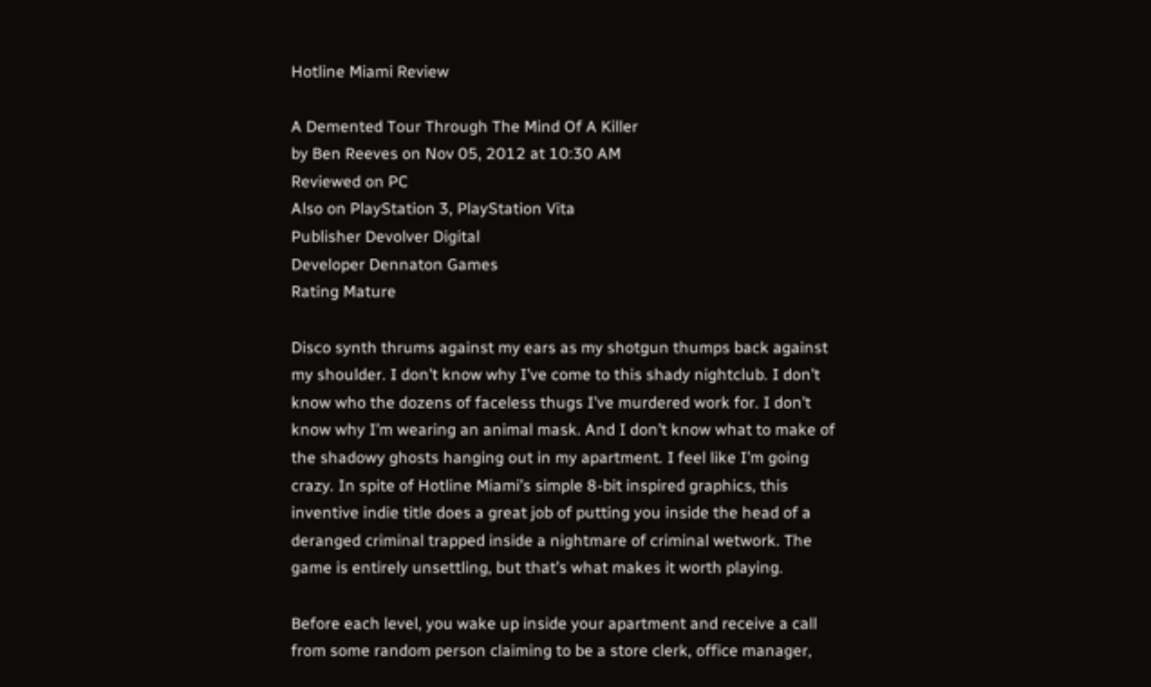Hotline Miami Review

A Demented Tour Through The Mind Of A Killer
by Ben Reeves on Nov 05, 2012 at 10:30 AM
Reviewed on PC
Also on PlayStation 3, PlayStation Vita
Publisher Devolver Digital
Developer Dennaton Games
Rating Mature

Disco synth thrums against my ears as my shotgun thumps back against my shoulder. I don’t know why I’ve come to this shady nightclub. I don’t know who the dozens of faceless thugs I’ve murdered work for. I don’t know why I’m wearing an animal mask. And I don’t know what to make of the shadowy ghosts hanging out in my apartment. I feel like I’m going crazy. In spite of Hotline Miami’s simple 8-bit inspired graphics, this inventive indie title does a great job of putting you inside the head of a deranged criminal trapped inside a nightmare of criminal wetwork. The game is entirely unsettling, but that’s what makes it worth playing.

Before each level, you wake up inside your apartment and receive a call from some random person claiming to be a store clerk, office manager,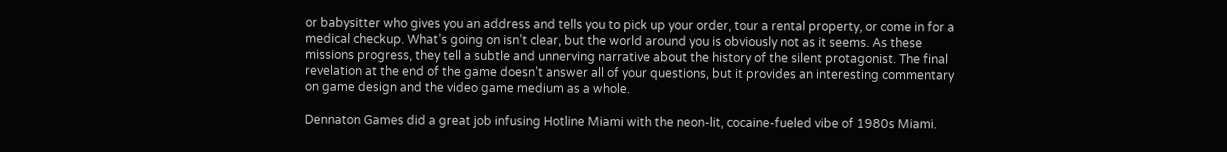or babysitter who gives you an address and tells you to pick up your order, tour a rental property, or come in for a medical checkup. What’s going on isn’t clear, but the world around you is obviously not as it seems. As these missions progress, they tell a subtle and unnerving narrative about the history of the silent protagonist. The final revelation at the end of the game doesn’t answer all of your questions, but it provides an interesting commentary on game design and the video game medium as a whole.

Dennaton Games did a great job infusing Hotline Miami with the neon-lit, cocaine-fueled vibe of 1980s Miami.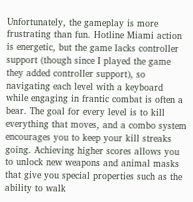Unfortunately, the gameplay is more frustrating than fun. Hotline Miami action is energetic, but the game lacks controller support (though since I played the game they added controller support), so navigating each level with a keyboard while engaging in frantic combat is often a bear. The goal for every level is to kill everything that moves, and a combo system encourages you to keep your kill streaks going. Achieving higher scores allows you to unlock new weapons and animal masks that give you special properties such as the ability to walk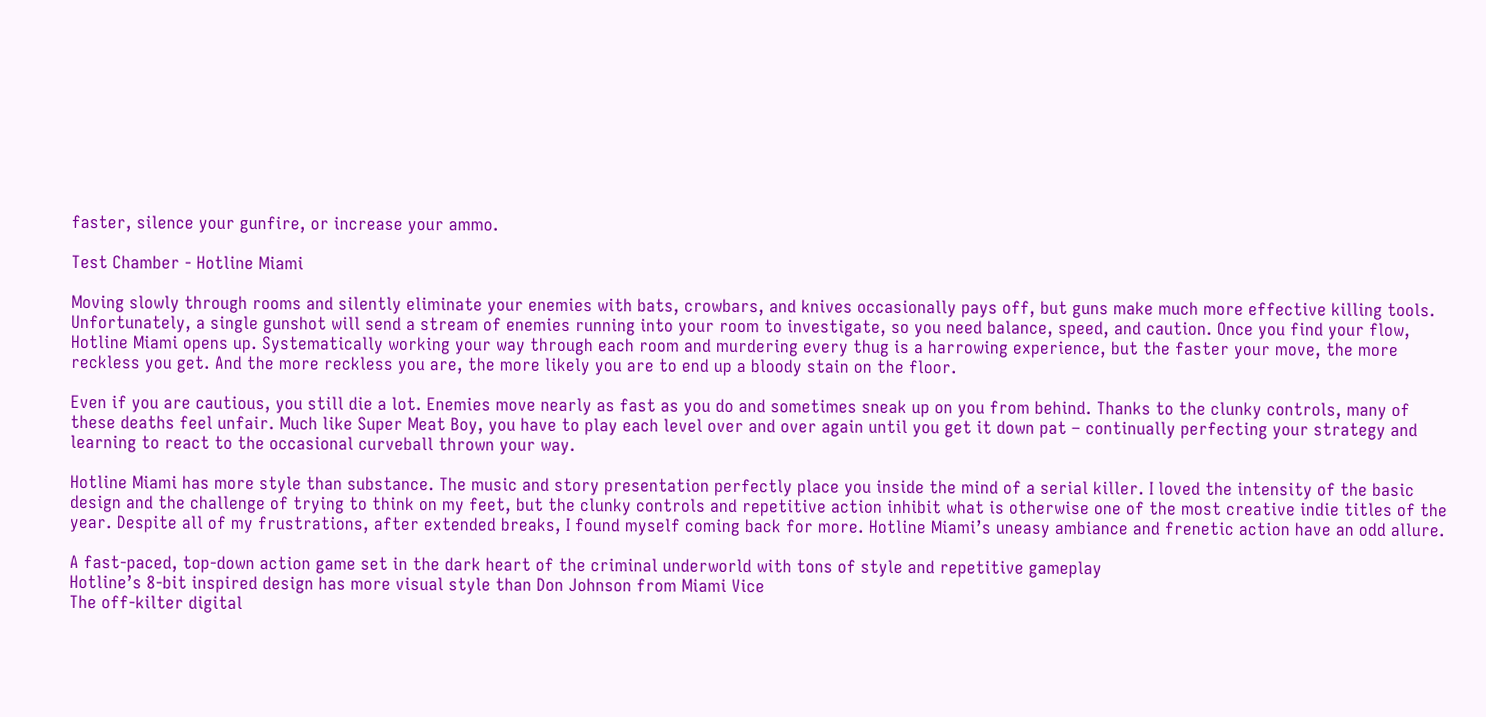faster, silence your gunfire, or increase your ammo.

Test Chamber - Hotline Miami

Moving slowly through rooms and silently eliminate your enemies with bats, crowbars, and knives occasionally pays off, but guns make much more effective killing tools. Unfortunately, a single gunshot will send a stream of enemies running into your room to investigate, so you need balance, speed, and caution. Once you find your flow, Hotline Miami opens up. Systematically working your way through each room and murdering every thug is a harrowing experience, but the faster your move, the more reckless you get. And the more reckless you are, the more likely you are to end up a bloody stain on the floor.

Even if you are cautious, you still die a lot. Enemies move nearly as fast as you do and sometimes sneak up on you from behind. Thanks to the clunky controls, many of these deaths feel unfair. Much like Super Meat Boy, you have to play each level over and over again until you get it down pat – continually perfecting your strategy and learning to react to the occasional curveball thrown your way.

Hotline Miami has more style than substance. The music and story presentation perfectly place you inside the mind of a serial killer. I loved the intensity of the basic design and the challenge of trying to think on my feet, but the clunky controls and repetitive action inhibit what is otherwise one of the most creative indie titles of the year. Despite all of my frustrations, after extended breaks, I found myself coming back for more. Hotline Miami’s uneasy ambiance and frenetic action have an odd allure.

A fast-paced, top-down action game set in the dark heart of the criminal underworld with tons of style and repetitive gameplay
Hotline’s 8-bit inspired design has more visual style than Don Johnson from Miami Vice
The off-kilter digital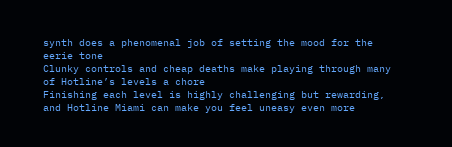synth does a phenomenal job of setting the mood for the eerie tone
Clunky controls and cheap deaths make playing through many of Hotline’s levels a chore
Finishing each level is highly challenging but rewarding, and Hotline Miami can make you feel uneasy even more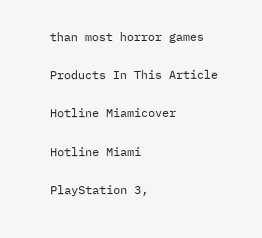than most horror games

Products In This Article

Hotline Miamicover

Hotline Miami

PlayStation 3,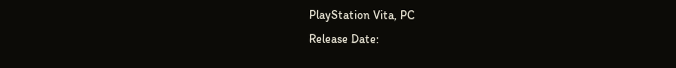PlayStation Vita, PC
Release Date: